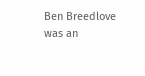Ben Breedlove was an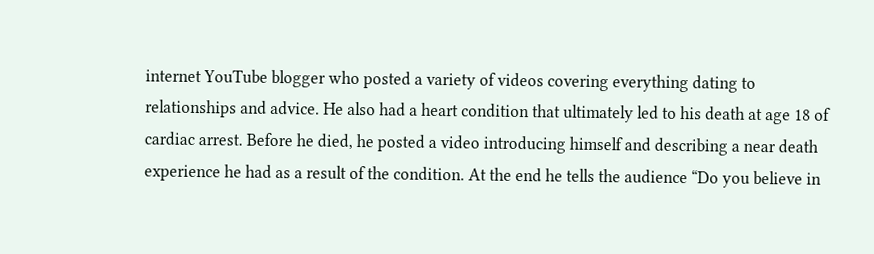internet YouTube blogger who posted a variety of videos covering everything dating to relationships and advice. He also had a heart condition that ultimately led to his death at age 18 of cardiac arrest. Before he died, he posted a video introducing himself and describing a near death experience he had as a result of the condition. At the end he tells the audience “Do you believe in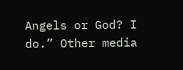Angels or God? I do.” Other media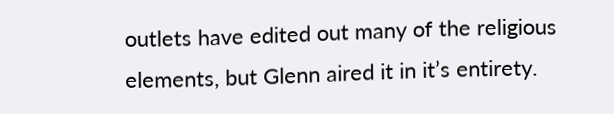outlets have edited out many of the religious elements, but Glenn aired it in it’s entirety.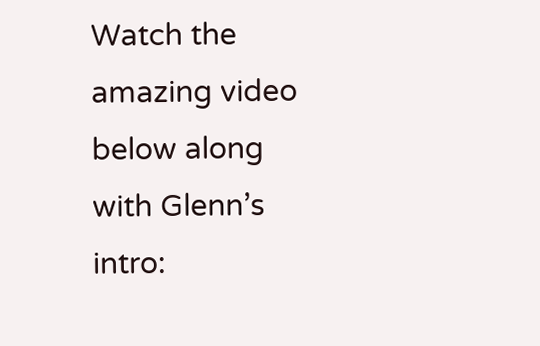Watch the amazing video below along with Glenn’s intro: